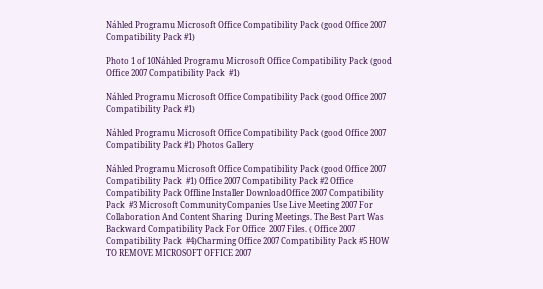Náhled Programu Microsoft Office Compatibility Pack (good Office 2007 Compatibility Pack #1)

Photo 1 of 10Náhled Programu Microsoft Office Compatibility Pack (good Office 2007 Compatibility Pack  #1)

Náhled Programu Microsoft Office Compatibility Pack (good Office 2007 Compatibility Pack #1)

Náhled Programu Microsoft Office Compatibility Pack (good Office 2007 Compatibility Pack #1) Photos Gallery

Náhled Programu Microsoft Office Compatibility Pack (good Office 2007 Compatibility Pack  #1) Office 2007 Compatibility Pack #2 Office Compatibility Pack Offline Installer DownloadOffice 2007 Compatibility Pack  #3 Microsoft CommunityCompanies Use Live Meeting 2007 For Collaboration And Content Sharing  During Meetings. The Best Part Was Backward Compatibility Pack For Office  2007 Files. ( Office 2007 Compatibility Pack  #4)Charming Office 2007 Compatibility Pack #5 HOW TO REMOVE MICROSOFT OFFICE 2007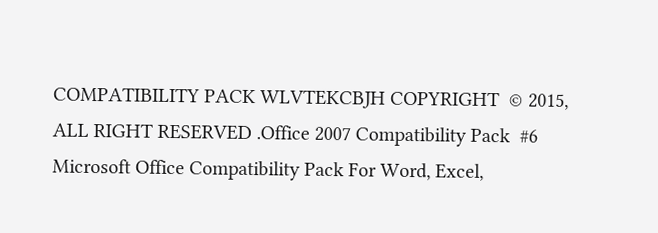COMPATIBILITY PACK WLVTEKCBJH COPYRIGHT  © 2015, ALL RIGHT RESERVED .Office 2007 Compatibility Pack  #6 Microsoft Office Compatibility Pack For Word, Excel,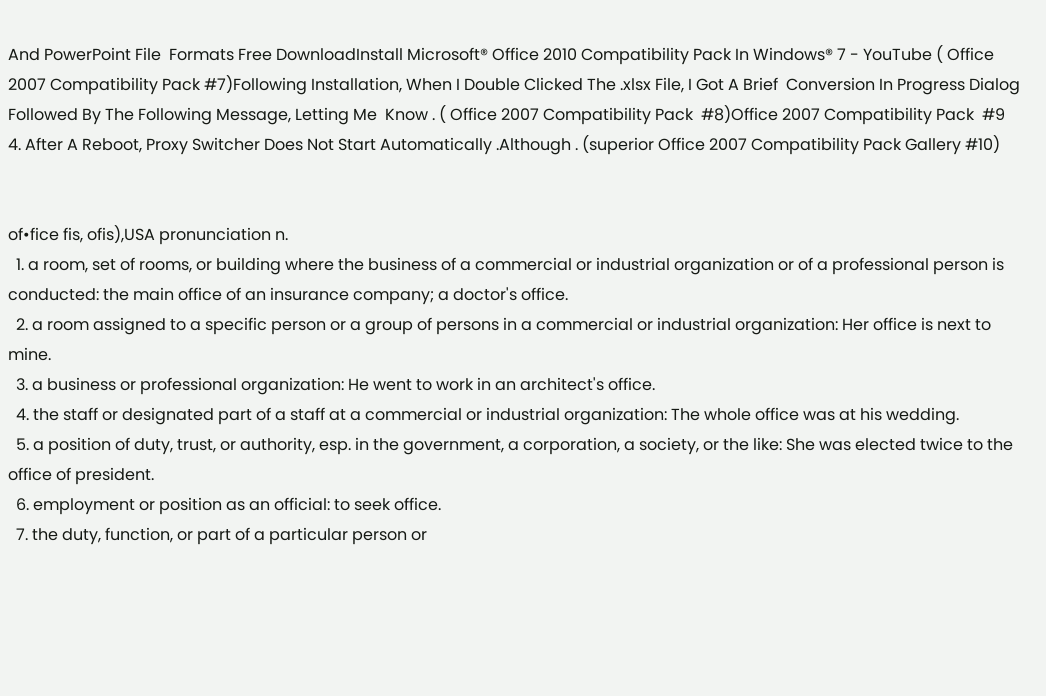And PowerPoint File  Formats Free DownloadInstall Microsoft® Office 2010 Compatibility Pack In Windows® 7 - YouTube ( Office 2007 Compatibility Pack #7)Following Installation, When I Double Clicked The .xlsx File, I Got A Brief  Conversion In Progress Dialog Followed By The Following Message, Letting Me  Know . ( Office 2007 Compatibility Pack  #8)Office 2007 Compatibility Pack  #9 4. After A Reboot, Proxy Switcher Does Not Start Automatically .Although . (superior Office 2007 Compatibility Pack Gallery #10)


of•fice fis, ofis),USA pronunciation n.
  1. a room, set of rooms, or building where the business of a commercial or industrial organization or of a professional person is conducted: the main office of an insurance company; a doctor's office.
  2. a room assigned to a specific person or a group of persons in a commercial or industrial organization: Her office is next to mine.
  3. a business or professional organization: He went to work in an architect's office.
  4. the staff or designated part of a staff at a commercial or industrial organization: The whole office was at his wedding.
  5. a position of duty, trust, or authority, esp. in the government, a corporation, a society, or the like: She was elected twice to the office of president.
  6. employment or position as an official: to seek office.
  7. the duty, function, or part of a particular person or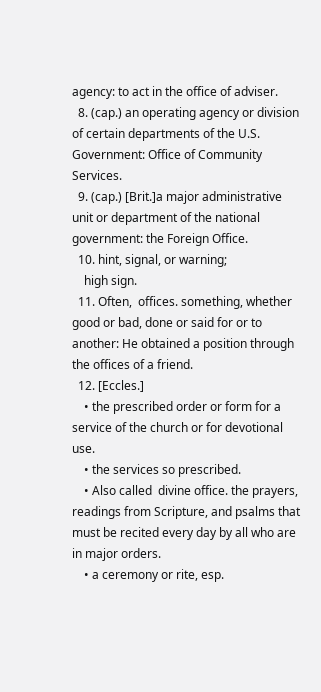agency: to act in the office of adviser.
  8. (cap.) an operating agency or division of certain departments of the U.S. Government: Office of Community Services.
  9. (cap.) [Brit.]a major administrative unit or department of the national government: the Foreign Office.
  10. hint, signal, or warning;
    high sign.
  11. Often,  offices. something, whether good or bad, done or said for or to another: He obtained a position through the offices of a friend.
  12. [Eccles.]
    • the prescribed order or form for a service of the church or for devotional use.
    • the services so prescribed.
    • Also called  divine office. the prayers, readings from Scripture, and psalms that must be recited every day by all who are in major orders.
    • a ceremony or rite, esp.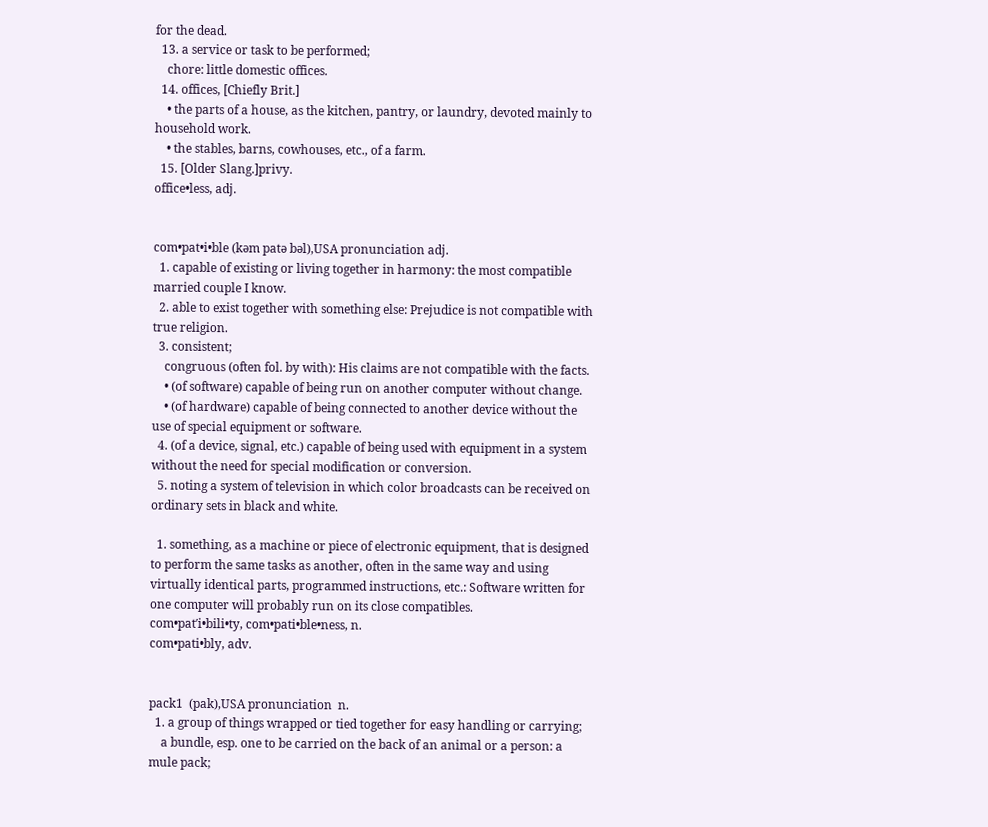for the dead.
  13. a service or task to be performed;
    chore: little domestic offices.
  14. offices, [Chiefly Brit.]
    • the parts of a house, as the kitchen, pantry, or laundry, devoted mainly to household work.
    • the stables, barns, cowhouses, etc., of a farm.
  15. [Older Slang.]privy.
office•less, adj.


com•pat•i•ble (kəm patə bəl),USA pronunciation adj.
  1. capable of existing or living together in harmony: the most compatible married couple I know.
  2. able to exist together with something else: Prejudice is not compatible with true religion.
  3. consistent;
    congruous (often fol. by with): His claims are not compatible with the facts.
    • (of software) capable of being run on another computer without change.
    • (of hardware) capable of being connected to another device without the use of special equipment or software.
  4. (of a device, signal, etc.) capable of being used with equipment in a system without the need for special modification or conversion.
  5. noting a system of television in which color broadcasts can be received on ordinary sets in black and white.

  1. something, as a machine or piece of electronic equipment, that is designed to perform the same tasks as another, often in the same way and using virtually identical parts, programmed instructions, etc.: Software written for one computer will probably run on its close compatibles.
com•pat′i•bili•ty, com•pati•ble•ness, n.
com•pati•bly, adv.


pack1  (pak),USA pronunciation  n.
  1. a group of things wrapped or tied together for easy handling or carrying;
    a bundle, esp. one to be carried on the back of an animal or a person: a mule pack;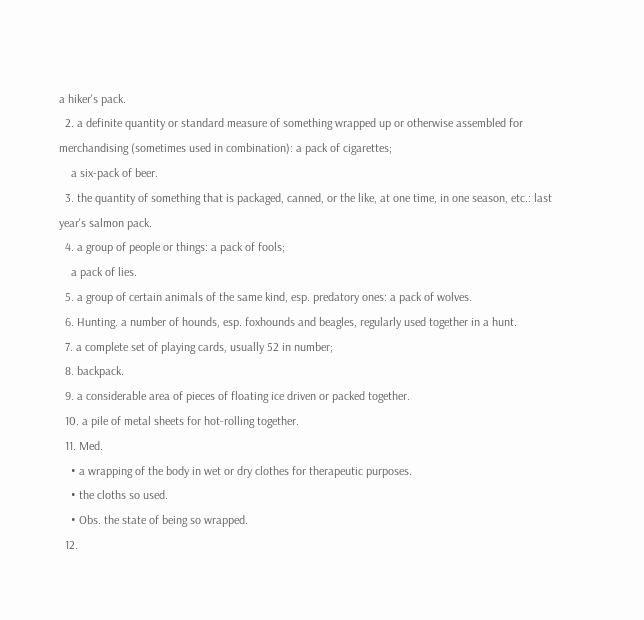a hiker's pack.
  2. a definite quantity or standard measure of something wrapped up or otherwise assembled for merchandising (sometimes used in combination): a pack of cigarettes;
    a six-pack of beer.
  3. the quantity of something that is packaged, canned, or the like, at one time, in one season, etc.: last year's salmon pack.
  4. a group of people or things: a pack of fools;
    a pack of lies.
  5. a group of certain animals of the same kind, esp. predatory ones: a pack of wolves.
  6. Hunting. a number of hounds, esp. foxhounds and beagles, regularly used together in a hunt.
  7. a complete set of playing cards, usually 52 in number;
  8. backpack.
  9. a considerable area of pieces of floating ice driven or packed together.
  10. a pile of metal sheets for hot-rolling together.
  11. Med.
    • a wrapping of the body in wet or dry clothes for therapeutic purposes.
    • the cloths so used.
    • Obs. the state of being so wrapped.
  12.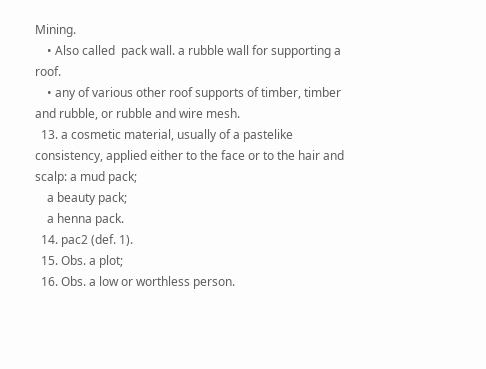Mining.
    • Also called  pack wall. a rubble wall for supporting a roof.
    • any of various other roof supports of timber, timber and rubble, or rubble and wire mesh.
  13. a cosmetic material, usually of a pastelike consistency, applied either to the face or to the hair and scalp: a mud pack;
    a beauty pack;
    a henna pack.
  14. pac2 (def. 1).
  15. Obs. a plot;
  16. Obs. a low or worthless person.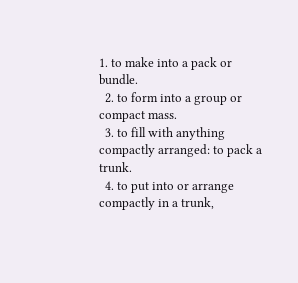1. to make into a pack or bundle.
  2. to form into a group or compact mass.
  3. to fill with anything compactly arranged: to pack a trunk.
  4. to put into or arrange compactly in a trunk,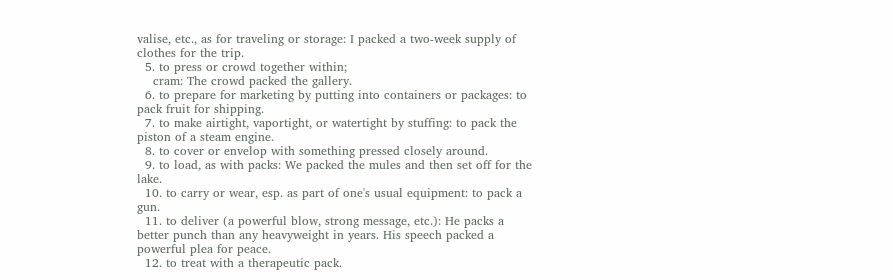valise, etc., as for traveling or storage: I packed a two-week supply of clothes for the trip.
  5. to press or crowd together within;
    cram: The crowd packed the gallery.
  6. to prepare for marketing by putting into containers or packages: to pack fruit for shipping.
  7. to make airtight, vaportight, or watertight by stuffing: to pack the piston of a steam engine.
  8. to cover or envelop with something pressed closely around.
  9. to load, as with packs: We packed the mules and then set off for the lake.
  10. to carry or wear, esp. as part of one's usual equipment: to pack a gun.
  11. to deliver (a powerful blow, strong message, etc.): He packs a better punch than any heavyweight in years. His speech packed a powerful plea for peace.
  12. to treat with a therapeutic pack.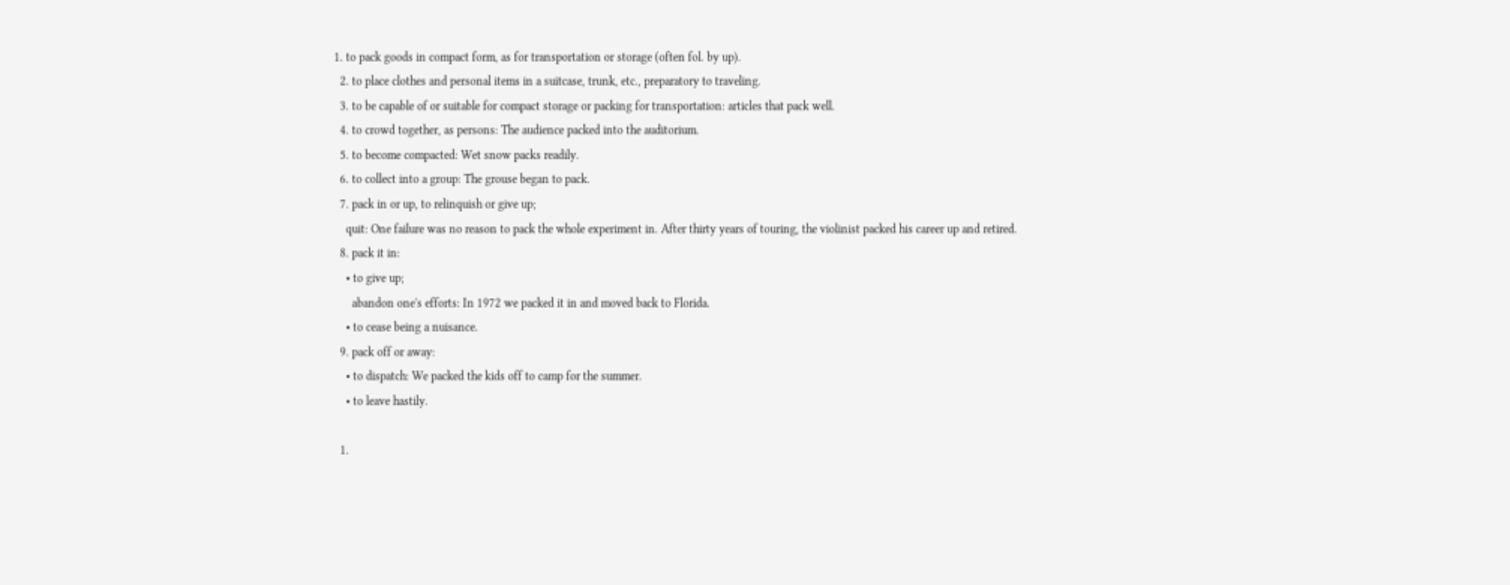1. to pack goods in compact form, as for transportation or storage (often fol. by up).
  2. to place clothes and personal items in a suitcase, trunk, etc., preparatory to traveling.
  3. to be capable of or suitable for compact storage or packing for transportation: articles that pack well.
  4. to crowd together, as persons: The audience packed into the auditorium.
  5. to become compacted: Wet snow packs readily.
  6. to collect into a group: The grouse began to pack.
  7. pack in or up, to relinquish or give up;
    quit: One failure was no reason to pack the whole experiment in. After thirty years of touring, the violinist packed his career up and retired.
  8. pack it in:
    • to give up;
      abandon one's efforts: In 1972 we packed it in and moved back to Florida.
    • to cease being a nuisance.
  9. pack off or away:
    • to dispatch: We packed the kids off to camp for the summer.
    • to leave hastily.

  1.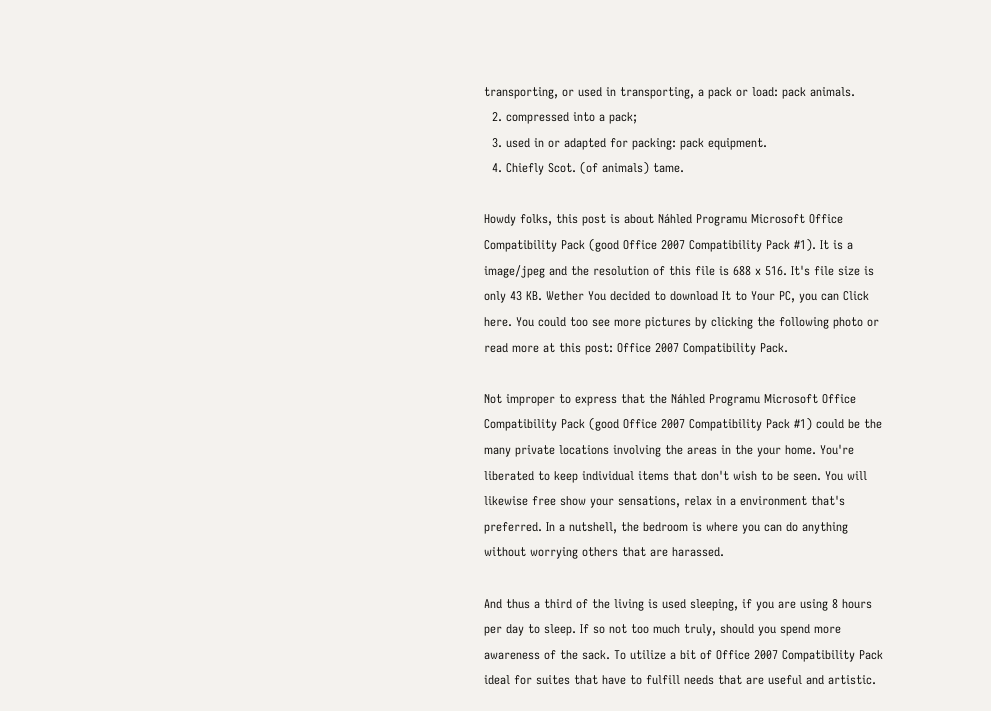transporting, or used in transporting, a pack or load: pack animals.
  2. compressed into a pack;
  3. used in or adapted for packing: pack equipment.
  4. Chiefly Scot. (of animals) tame.

Howdy folks, this post is about Náhled Programu Microsoft Office Compatibility Pack (good Office 2007 Compatibility Pack #1). It is a image/jpeg and the resolution of this file is 688 x 516. It's file size is only 43 KB. Wether You decided to download It to Your PC, you can Click here. You could too see more pictures by clicking the following photo or read more at this post: Office 2007 Compatibility Pack.

Not improper to express that the Náhled Programu Microsoft Office Compatibility Pack (good Office 2007 Compatibility Pack #1) could be the many private locations involving the areas in the your home. You're liberated to keep individual items that don't wish to be seen. You will likewise free show your sensations, relax in a environment that's preferred. In a nutshell, the bedroom is where you can do anything without worrying others that are harassed.

And thus a third of the living is used sleeping, if you are using 8 hours per day to sleep. If so not too much truly, should you spend more awareness of the sack. To utilize a bit of Office 2007 Compatibility Pack ideal for suites that have to fulfill needs that are useful and artistic.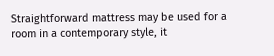Straightforward mattress may be used for a room in a contemporary style, it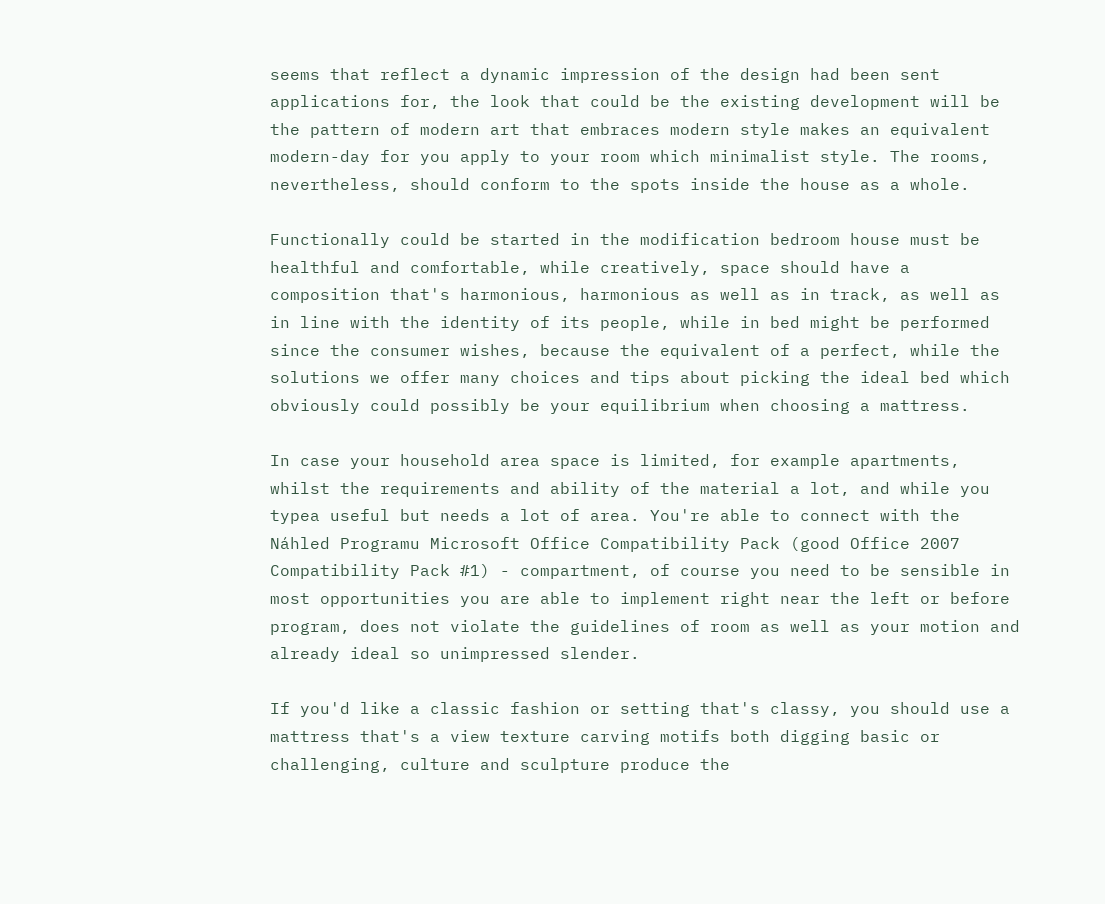seems that reflect a dynamic impression of the design had been sent applications for, the look that could be the existing development will be the pattern of modern art that embraces modern style makes an equivalent modern-day for you apply to your room which minimalist style. The rooms, nevertheless, should conform to the spots inside the house as a whole.

Functionally could be started in the modification bedroom house must be healthful and comfortable, while creatively, space should have a composition that's harmonious, harmonious as well as in track, as well as in line with the identity of its people, while in bed might be performed since the consumer wishes, because the equivalent of a perfect, while the solutions we offer many choices and tips about picking the ideal bed which obviously could possibly be your equilibrium when choosing a mattress.

In case your household area space is limited, for example apartments, whilst the requirements and ability of the material a lot, and while you typea useful but needs a lot of area. You're able to connect with the Náhled Programu Microsoft Office Compatibility Pack (good Office 2007 Compatibility Pack #1) - compartment, of course you need to be sensible in most opportunities you are able to implement right near the left or before program, does not violate the guidelines of room as well as your motion and already ideal so unimpressed slender.

If you'd like a classic fashion or setting that's classy, you should use a mattress that's a view texture carving motifs both digging basic or challenging, culture and sculpture produce the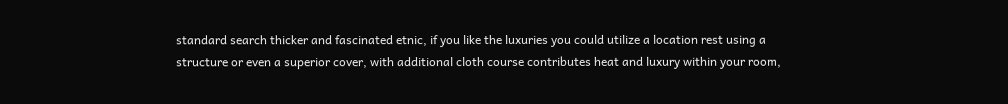standard search thicker and fascinated etnic, if you like the luxuries you could utilize a location rest using a structure or even a superior cover, with additional cloth course contributes heat and luxury within your room,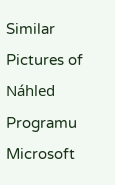Similar Pictures of Náhled Programu Microsoft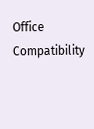Office Compatibility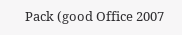Pack (good Office 2007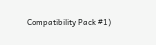Compatibility Pack #1)